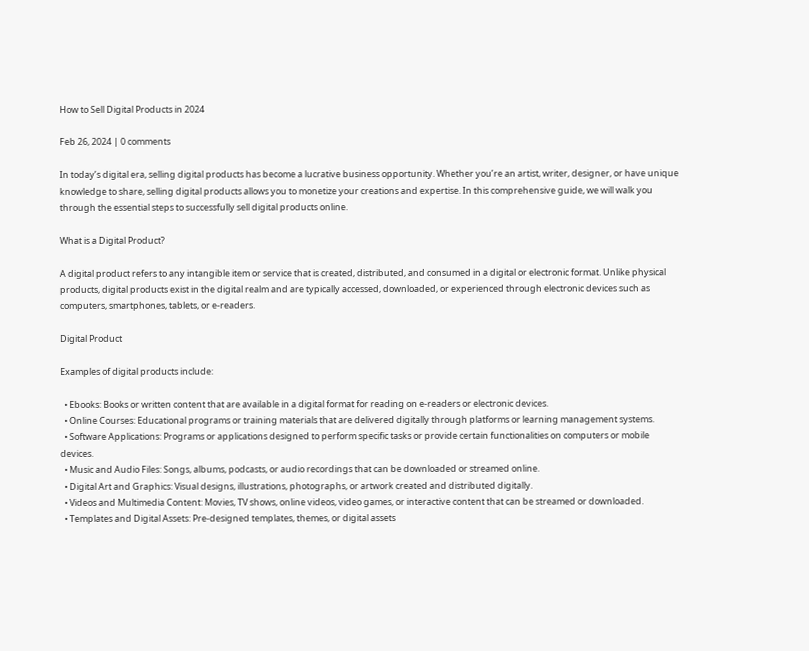How to Sell Digital Products in 2024

Feb 26, 2024 | 0 comments

In today’s digital era, selling digital products has become a lucrative business opportunity. Whether you’re an artist, writer, designer, or have unique knowledge to share, selling digital products allows you to monetize your creations and expertise. In this comprehensive guide, we will walk you through the essential steps to successfully sell digital products online.

What is a Digital Product?

A digital product refers to any intangible item or service that is created, distributed, and consumed in a digital or electronic format. Unlike physical products, digital products exist in the digital realm and are typically accessed, downloaded, or experienced through electronic devices such as computers, smartphones, tablets, or e-readers.

Digital Product

Examples of digital products include:

  • Ebooks: Books or written content that are available in a digital format for reading on e-readers or electronic devices.
  • Online Courses: Educational programs or training materials that are delivered digitally through platforms or learning management systems.
  • Software Applications: Programs or applications designed to perform specific tasks or provide certain functionalities on computers or mobile devices.
  • Music and Audio Files: Songs, albums, podcasts, or audio recordings that can be downloaded or streamed online.
  • Digital Art and Graphics: Visual designs, illustrations, photographs, or artwork created and distributed digitally.
  • Videos and Multimedia Content: Movies, TV shows, online videos, video games, or interactive content that can be streamed or downloaded.
  • Templates and Digital Assets: Pre-designed templates, themes, or digital assets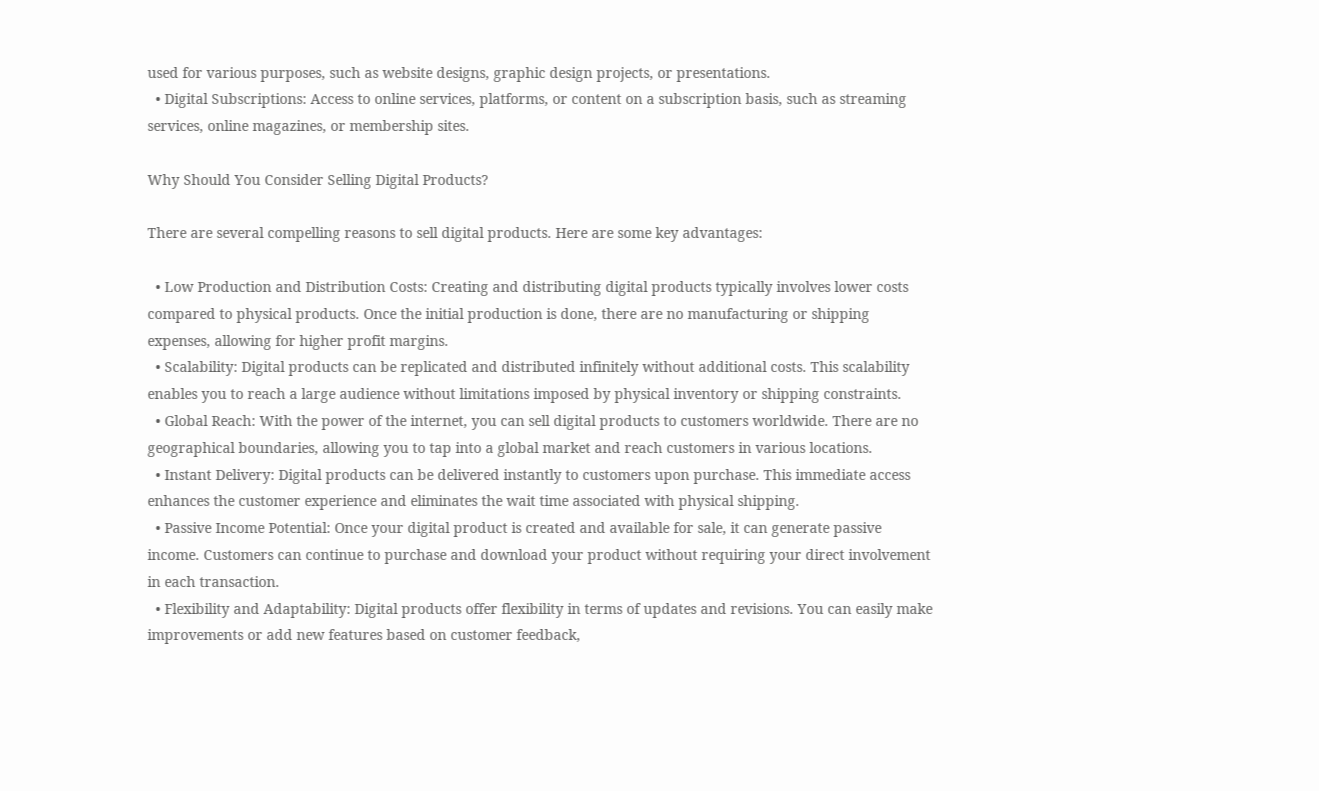used for various purposes, such as website designs, graphic design projects, or presentations.
  • Digital Subscriptions: Access to online services, platforms, or content on a subscription basis, such as streaming services, online magazines, or membership sites.

Why Should You Consider Selling Digital Products?

There are several compelling reasons to sell digital products. Here are some key advantages:

  • Low Production and Distribution Costs: Creating and distributing digital products typically involves lower costs compared to physical products. Once the initial production is done, there are no manufacturing or shipping expenses, allowing for higher profit margins.
  • Scalability: Digital products can be replicated and distributed infinitely without additional costs. This scalability enables you to reach a large audience without limitations imposed by physical inventory or shipping constraints.
  • Global Reach: With the power of the internet, you can sell digital products to customers worldwide. There are no geographical boundaries, allowing you to tap into a global market and reach customers in various locations.
  • Instant Delivery: Digital products can be delivered instantly to customers upon purchase. This immediate access enhances the customer experience and eliminates the wait time associated with physical shipping.
  • Passive Income Potential: Once your digital product is created and available for sale, it can generate passive income. Customers can continue to purchase and download your product without requiring your direct involvement in each transaction.
  • Flexibility and Adaptability: Digital products offer flexibility in terms of updates and revisions. You can easily make improvements or add new features based on customer feedback,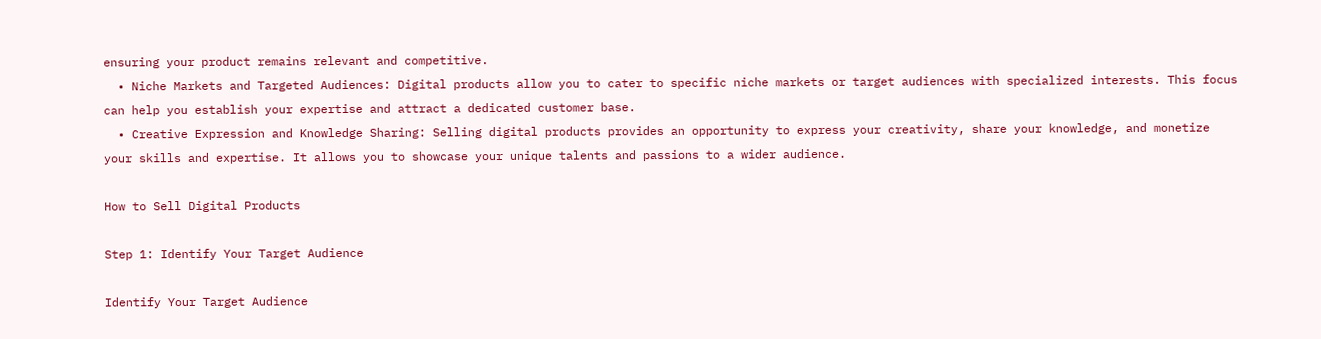ensuring your product remains relevant and competitive.
  • Niche Markets and Targeted Audiences: Digital products allow you to cater to specific niche markets or target audiences with specialized interests. This focus can help you establish your expertise and attract a dedicated customer base.
  • Creative Expression and Knowledge Sharing: Selling digital products provides an opportunity to express your creativity, share your knowledge, and monetize your skills and expertise. It allows you to showcase your unique talents and passions to a wider audience.

How to Sell Digital Products

Step 1: Identify Your Target Audience

Identify Your Target Audience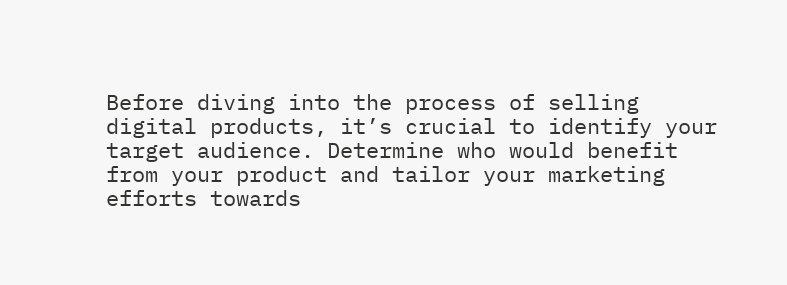Before diving into the process of selling digital products, it’s crucial to identify your target audience. Determine who would benefit from your product and tailor your marketing efforts towards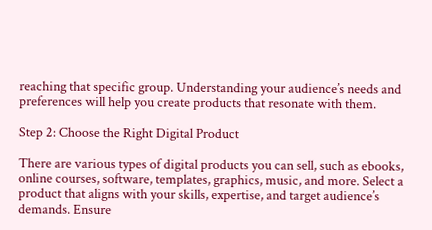reaching that specific group. Understanding your audience’s needs and preferences will help you create products that resonate with them.

Step 2: Choose the Right Digital Product

There are various types of digital products you can sell, such as ebooks, online courses, software, templates, graphics, music, and more. Select a product that aligns with your skills, expertise, and target audience’s demands. Ensure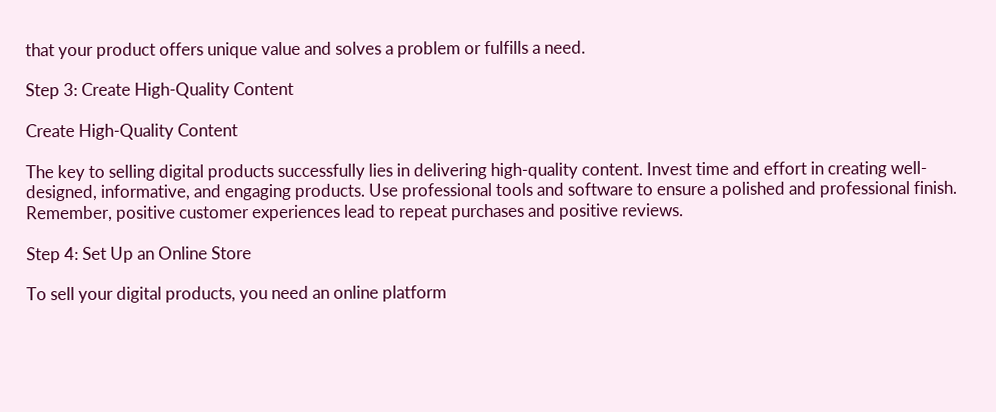that your product offers unique value and solves a problem or fulfills a need.

Step 3: Create High-Quality Content

Create High-Quality Content

The key to selling digital products successfully lies in delivering high-quality content. Invest time and effort in creating well-designed, informative, and engaging products. Use professional tools and software to ensure a polished and professional finish. Remember, positive customer experiences lead to repeat purchases and positive reviews.

Step 4: Set Up an Online Store

To sell your digital products, you need an online platform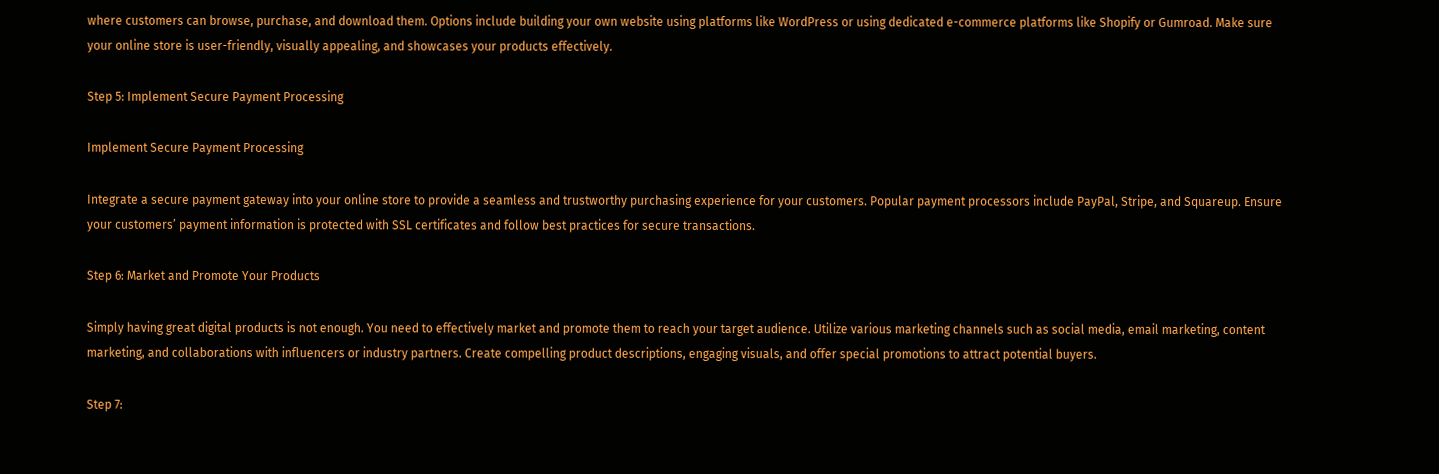where customers can browse, purchase, and download them. Options include building your own website using platforms like WordPress or using dedicated e-commerce platforms like Shopify or Gumroad. Make sure your online store is user-friendly, visually appealing, and showcases your products effectively.

Step 5: Implement Secure Payment Processing

Implement Secure Payment Processing

Integrate a secure payment gateway into your online store to provide a seamless and trustworthy purchasing experience for your customers. Popular payment processors include PayPal, Stripe, and Squareup. Ensure your customers’ payment information is protected with SSL certificates and follow best practices for secure transactions.

Step 6: Market and Promote Your Products

Simply having great digital products is not enough. You need to effectively market and promote them to reach your target audience. Utilize various marketing channels such as social media, email marketing, content marketing, and collaborations with influencers or industry partners. Create compelling product descriptions, engaging visuals, and offer special promotions to attract potential buyers.

Step 7: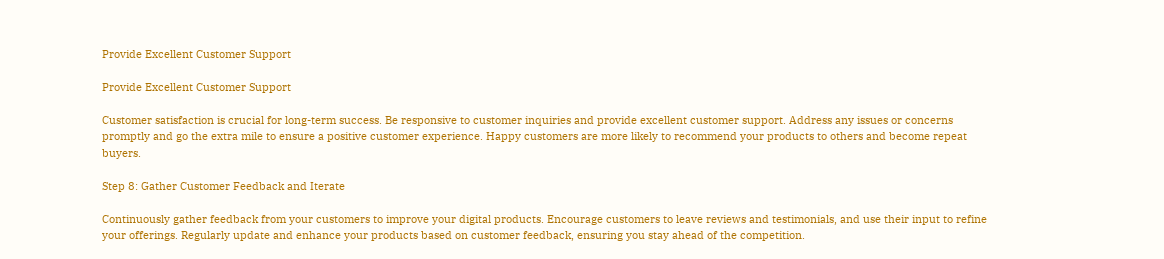Provide Excellent Customer Support

Provide Excellent Customer Support

Customer satisfaction is crucial for long-term success. Be responsive to customer inquiries and provide excellent customer support. Address any issues or concerns promptly and go the extra mile to ensure a positive customer experience. Happy customers are more likely to recommend your products to others and become repeat buyers.

Step 8: Gather Customer Feedback and Iterate

Continuously gather feedback from your customers to improve your digital products. Encourage customers to leave reviews and testimonials, and use their input to refine your offerings. Regularly update and enhance your products based on customer feedback, ensuring you stay ahead of the competition.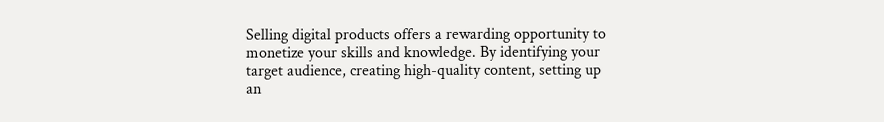Selling digital products offers a rewarding opportunity to monetize your skills and knowledge. By identifying your target audience, creating high-quality content, setting up an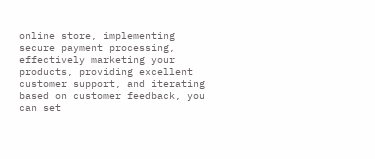online store, implementing secure payment processing, effectively marketing your products, providing excellent customer support, and iterating based on customer feedback, you can set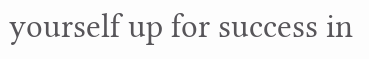yourself up for success in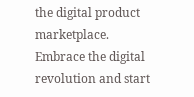the digital product marketplace. Embrace the digital revolution and start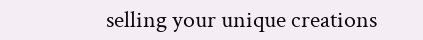selling your unique creations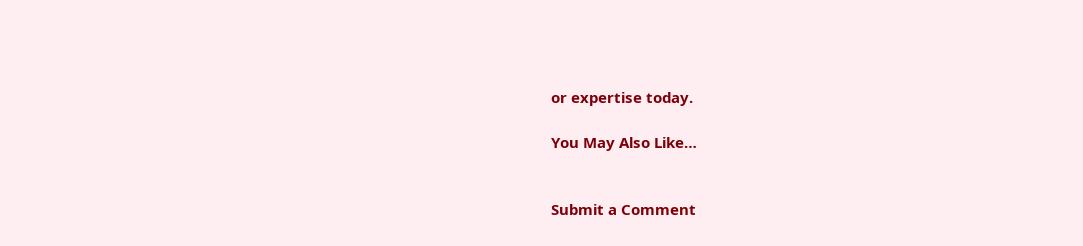or expertise today.

You May Also Like…


Submit a Comment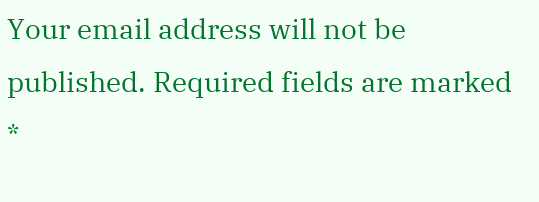Your email address will not be published. Required fields are marked *